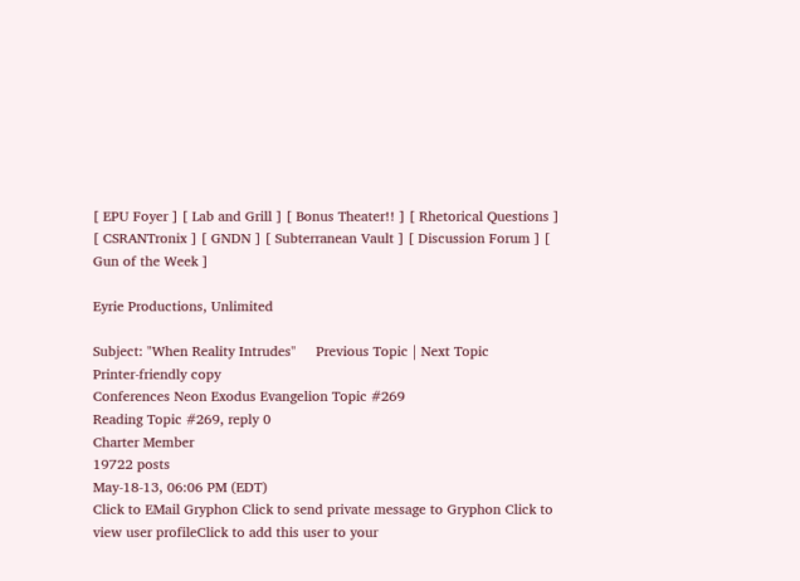[ EPU Foyer ] [ Lab and Grill ] [ Bonus Theater!! ] [ Rhetorical Questions ] [ CSRANTronix ] [ GNDN ] [ Subterranean Vault ] [ Discussion Forum ] [ Gun of the Week ]

Eyrie Productions, Unlimited

Subject: "When Reality Intrudes"     Previous Topic | Next Topic
Printer-friendly copy
Conferences Neon Exodus Evangelion Topic #269
Reading Topic #269, reply 0
Charter Member
19722 posts
May-18-13, 06:06 PM (EDT)
Click to EMail Gryphon Click to send private message to Gryphon Click to view user profileClick to add this user to your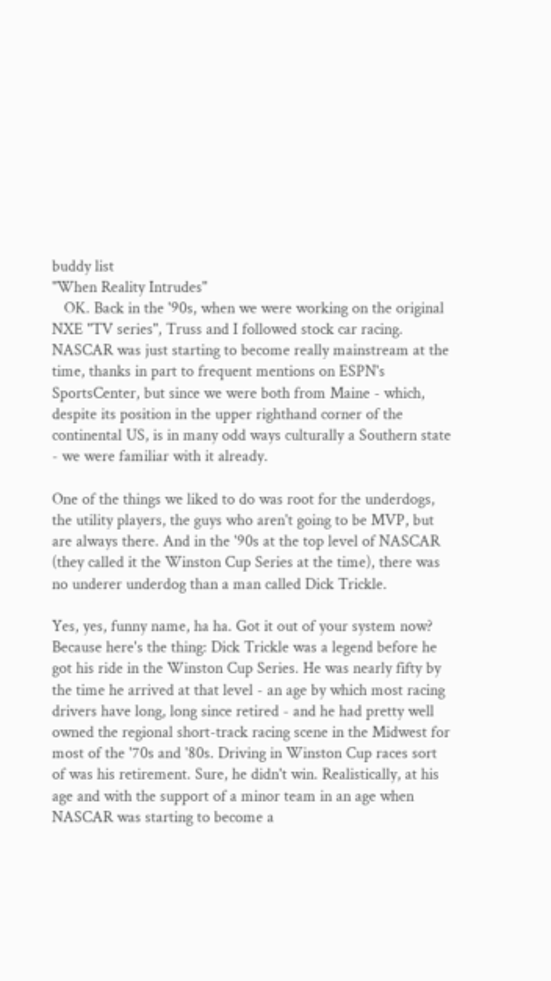buddy list
"When Reality Intrudes"
   OK. Back in the '90s, when we were working on the original NXE "TV series", Truss and I followed stock car racing. NASCAR was just starting to become really mainstream at the time, thanks in part to frequent mentions on ESPN's SportsCenter, but since we were both from Maine - which, despite its position in the upper righthand corner of the continental US, is in many odd ways culturally a Southern state - we were familiar with it already.

One of the things we liked to do was root for the underdogs, the utility players, the guys who aren't going to be MVP, but are always there. And in the '90s at the top level of NASCAR (they called it the Winston Cup Series at the time), there was no underer underdog than a man called Dick Trickle.

Yes, yes, funny name, ha ha. Got it out of your system now? Because here's the thing: Dick Trickle was a legend before he got his ride in the Winston Cup Series. He was nearly fifty by the time he arrived at that level - an age by which most racing drivers have long, long since retired - and he had pretty well owned the regional short-track racing scene in the Midwest for most of the '70s and '80s. Driving in Winston Cup races sort of was his retirement. Sure, he didn't win. Realistically, at his age and with the support of a minor team in an age when NASCAR was starting to become a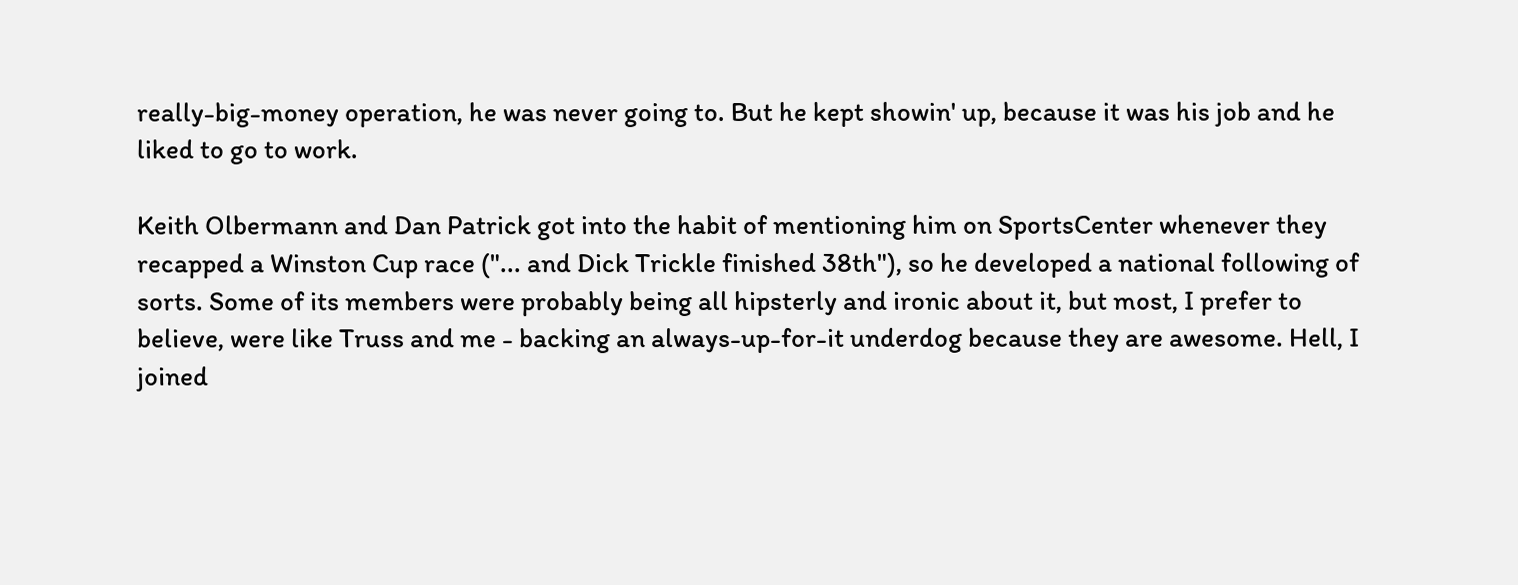really-big-money operation, he was never going to. But he kept showin' up, because it was his job and he liked to go to work.

Keith Olbermann and Dan Patrick got into the habit of mentioning him on SportsCenter whenever they recapped a Winston Cup race ("... and Dick Trickle finished 38th"), so he developed a national following of sorts. Some of its members were probably being all hipsterly and ironic about it, but most, I prefer to believe, were like Truss and me - backing an always-up-for-it underdog because they are awesome. Hell, I joined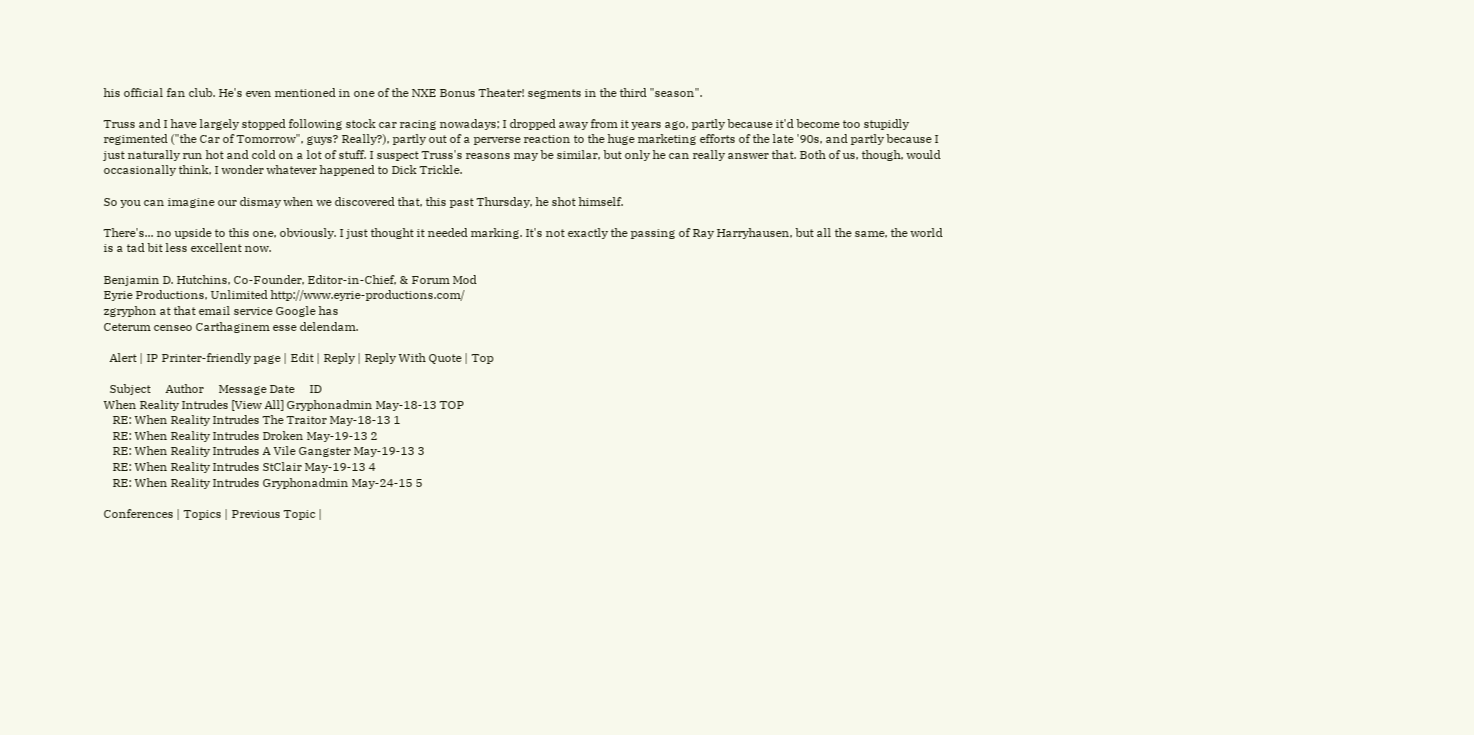his official fan club. He's even mentioned in one of the NXE Bonus Theater! segments in the third "season".

Truss and I have largely stopped following stock car racing nowadays; I dropped away from it years ago, partly because it'd become too stupidly regimented ("the Car of Tomorrow", guys? Really?), partly out of a perverse reaction to the huge marketing efforts of the late '90s, and partly because I just naturally run hot and cold on a lot of stuff. I suspect Truss's reasons may be similar, but only he can really answer that. Both of us, though, would occasionally think, I wonder whatever happened to Dick Trickle.

So you can imagine our dismay when we discovered that, this past Thursday, he shot himself.

There's... no upside to this one, obviously. I just thought it needed marking. It's not exactly the passing of Ray Harryhausen, but all the same, the world is a tad bit less excellent now.

Benjamin D. Hutchins, Co-Founder, Editor-in-Chief, & Forum Mod
Eyrie Productions, Unlimited http://www.eyrie-productions.com/
zgryphon at that email service Google has
Ceterum censeo Carthaginem esse delendam.

  Alert | IP Printer-friendly page | Edit | Reply | Reply With Quote | Top

  Subject     Author     Message Date     ID
When Reality Intrudes [View All] Gryphonadmin May-18-13 TOP
   RE: When Reality Intrudes The Traitor May-18-13 1
   RE: When Reality Intrudes Droken May-19-13 2
   RE: When Reality Intrudes A Vile Gangster May-19-13 3
   RE: When Reality Intrudes StClair May-19-13 4
   RE: When Reality Intrudes Gryphonadmin May-24-15 5

Conferences | Topics | Previous Topic |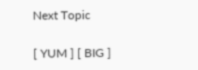Next Topic

[ YUM ] [ BIG ]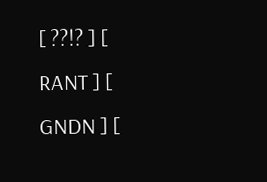[ ??!? ] [ RANT ] [ GNDN ] [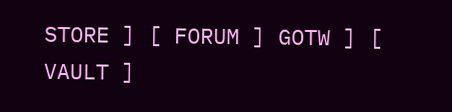STORE ] [ FORUM ] GOTW ] [ VAULT ]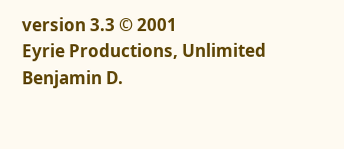version 3.3 © 2001
Eyrie Productions, Unlimited
Benjamin D.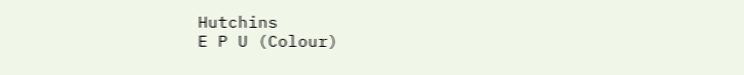Hutchins
E P U (Colour)